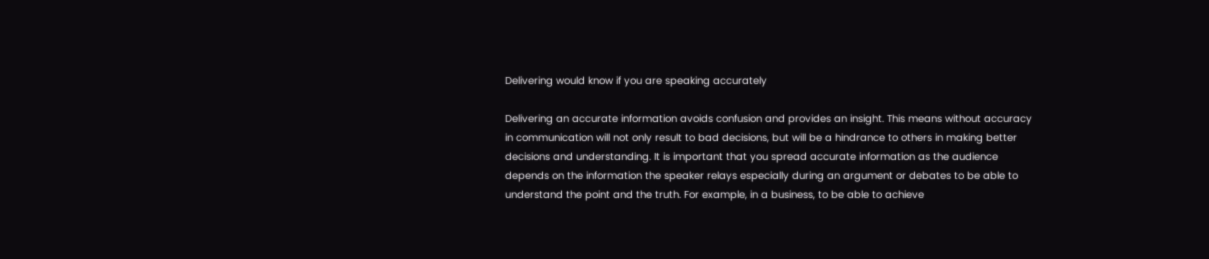Delivering would know if you are speaking accurately

Delivering an accurate information avoids confusion and provides an insight. This means without accuracy in communication will not only result to bad decisions, but will be a hindrance to others in making better decisions and understanding. It is important that you spread accurate information as the audience depends on the information the speaker relays especially during an argument or debates to be able to understand the point and the truth. For example, in a business, to be able to achieve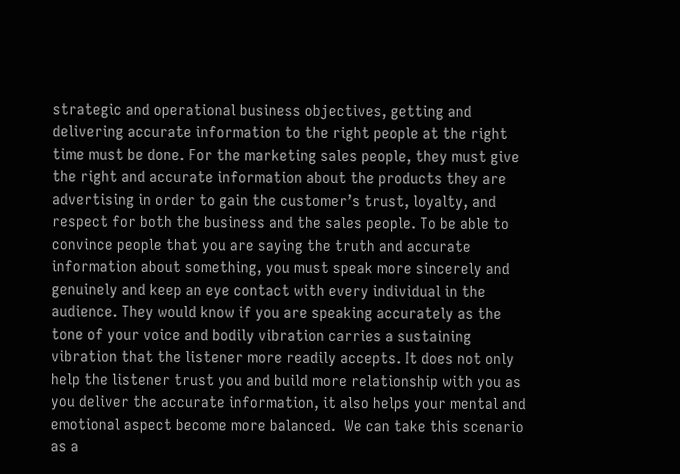strategic and operational business objectives, getting and delivering accurate information to the right people at the right time must be done. For the marketing sales people, they must give the right and accurate information about the products they are advertising in order to gain the customer’s trust, loyalty, and respect for both the business and the sales people. To be able to convince people that you are saying the truth and accurate information about something, you must speak more sincerely and genuinely and keep an eye contact with every individual in the audience. They would know if you are speaking accurately as the tone of your voice and bodily vibration carries a sustaining vibration that the listener more readily accepts. It does not only help the listener trust you and build more relationship with you as you deliver the accurate information, it also helps your mental and emotional aspect become more balanced.  We can take this scenario as a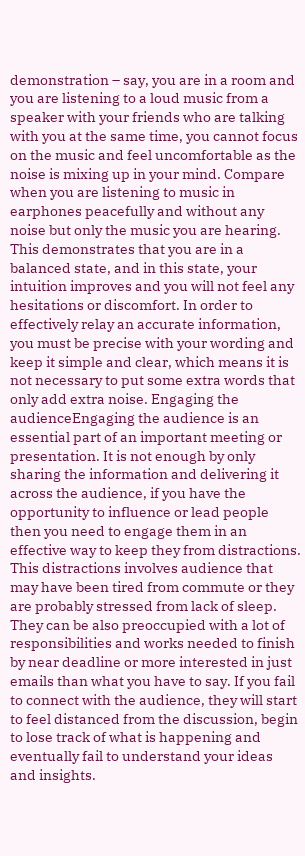demonstration – say, you are in a room and you are listening to a loud music from a speaker with your friends who are talking with you at the same time, you cannot focus on the music and feel uncomfortable as the noise is mixing up in your mind. Compare when you are listening to music in earphones peacefully and without any noise but only the music you are hearing. This demonstrates that you are in a balanced state, and in this state, your intuition improves and you will not feel any hesitations or discomfort. In order to effectively relay an accurate information, you must be precise with your wording and keep it simple and clear, which means it is not necessary to put some extra words that only add extra noise. Engaging the audienceEngaging the audience is an essential part of an important meeting or presentation. It is not enough by only sharing the information and delivering it across the audience, if you have the opportunity to influence or lead people then you need to engage them in an effective way to keep they from distractions. This distractions involves audience that may have been tired from commute or they are probably stressed from lack of sleep. They can be also preoccupied with a lot of responsibilities and works needed to finish by near deadline or more interested in just emails than what you have to say. If you fail to connect with the audience, they will start to feel distanced from the discussion, begin to lose track of what is happening and eventually fail to understand your ideas and insights.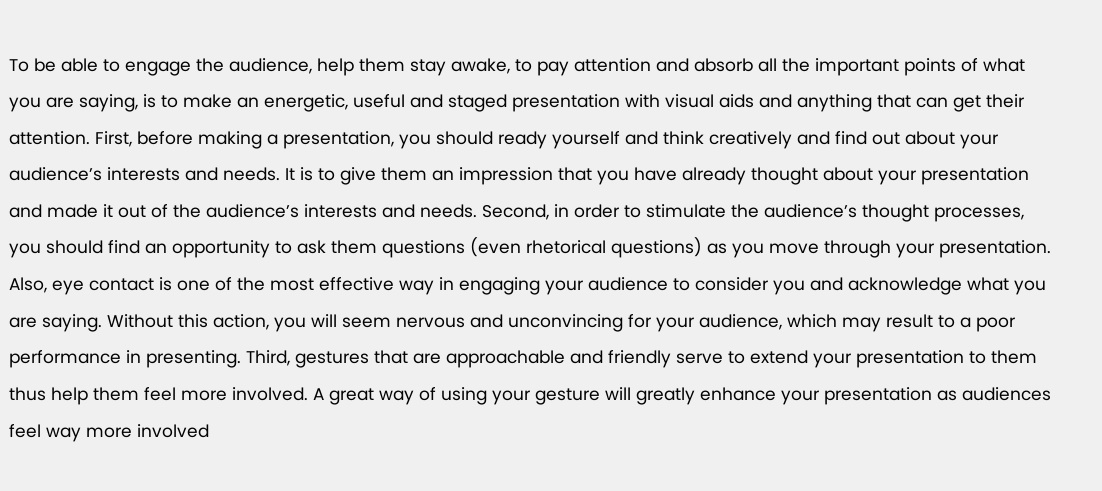To be able to engage the audience, help them stay awake, to pay attention and absorb all the important points of what you are saying, is to make an energetic, useful and staged presentation with visual aids and anything that can get their attention. First, before making a presentation, you should ready yourself and think creatively and find out about your audience’s interests and needs. It is to give them an impression that you have already thought about your presentation and made it out of the audience’s interests and needs. Second, in order to stimulate the audience’s thought processes, you should find an opportunity to ask them questions (even rhetorical questions) as you move through your presentation. Also, eye contact is one of the most effective way in engaging your audience to consider you and acknowledge what you are saying. Without this action, you will seem nervous and unconvincing for your audience, which may result to a poor performance in presenting. Third, gestures that are approachable and friendly serve to extend your presentation to them thus help them feel more involved. A great way of using your gesture will greatly enhance your presentation as audiences feel way more involved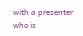with a presenter who is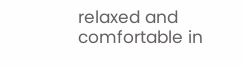relaxed and comfortable in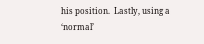his position.  Lastly, using a ‘normal’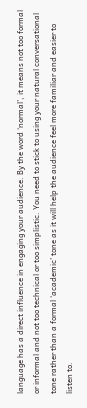language has a direct influence in engaging your audience. By the word ‘normal’, it means not too formal or informal and not too technical or too simplistic. You need to stick to using your natural conversational tone rather than a formal ‘academic’ tone as it will help the audience feel more familiar and easier to listen to.